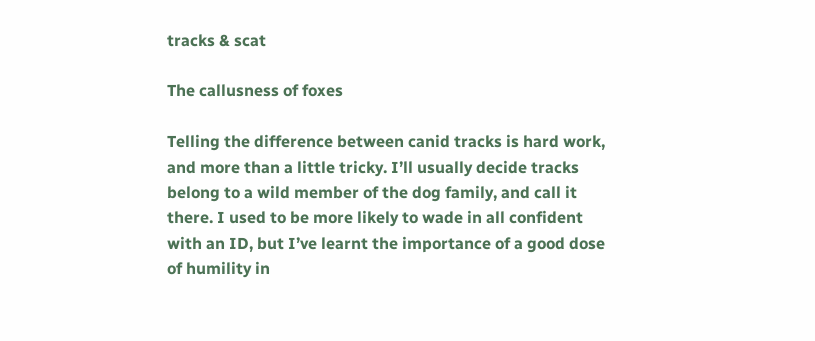tracks & scat

The callusness of foxes

Telling the difference between canid tracks is hard work, and more than a little tricky. I’ll usually decide tracks belong to a wild member of the dog family, and call it there. I used to be more likely to wade in all confident with an ID, but I’ve learnt the importance of a good dose of humility in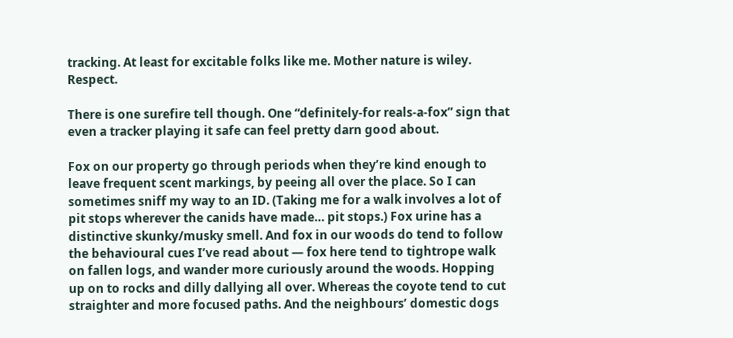tracking. At least for excitable folks like me. Mother nature is wiley. Respect.

There is one surefire tell though. One “definitely-for reals-a-fox” sign that even a tracker playing it safe can feel pretty darn good about.

Fox on our property go through periods when they’re kind enough to leave frequent scent markings, by peeing all over the place. So I can sometimes sniff my way to an ID. (Taking me for a walk involves a lot of pit stops wherever the canids have made… pit stops.) Fox urine has a distinctive skunky/musky smell. And fox in our woods do tend to follow the behavioural cues I’ve read about — fox here tend to tightrope walk on fallen logs, and wander more curiously around the woods. Hopping up on to rocks and dilly dallying all over. Whereas the coyote tend to cut straighter and more focused paths. And the neighbours’ domestic dogs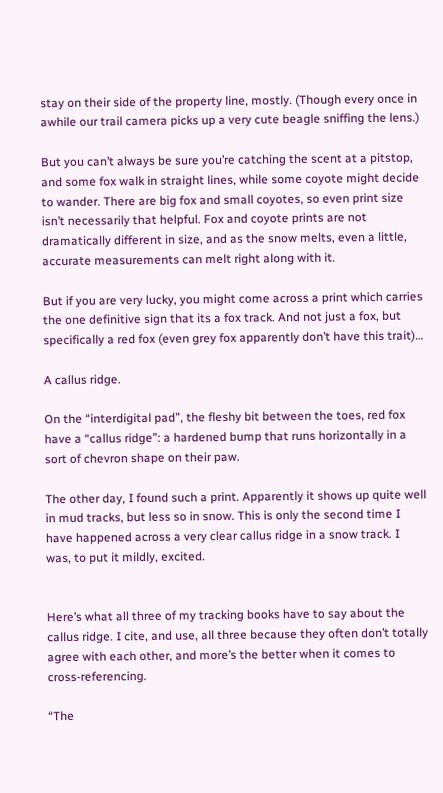stay on their side of the property line, mostly. (Though every once in awhile our trail camera picks up a very cute beagle sniffing the lens.)

But you can’t always be sure you’re catching the scent at a pitstop, and some fox walk in straight lines, while some coyote might decide to wander. There are big fox and small coyotes, so even print size isn’t necessarily that helpful. Fox and coyote prints are not dramatically different in size, and as the snow melts, even a little, accurate measurements can melt right along with it.

But if you are very lucky, you might come across a print which carries the one definitive sign that its a fox track. And not just a fox, but specifically a red fox (even grey fox apparently don’t have this trait)…

A callus ridge.

On the “interdigital pad”, the fleshy bit between the toes, red fox have a “callus ridge”: a hardened bump that runs horizontally in a sort of chevron shape on their paw.

The other day, I found such a print. Apparently it shows up quite well in mud tracks, but less so in snow. This is only the second time I have happened across a very clear callus ridge in a snow track. I was, to put it mildly, excited.


Here’s what all three of my tracking books have to say about the callus ridge. I cite, and use, all three because they often don’t totally agree with each other, and more’s the better when it comes to cross-referencing.

“The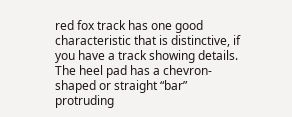red fox track has one good characteristic that is distinctive, if you have a track showing details. The heel pad has a chevron-shaped or straight “bar” protruding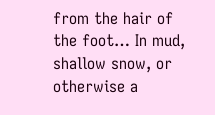from the hair of the foot… In mud, shallow snow, or otherwise a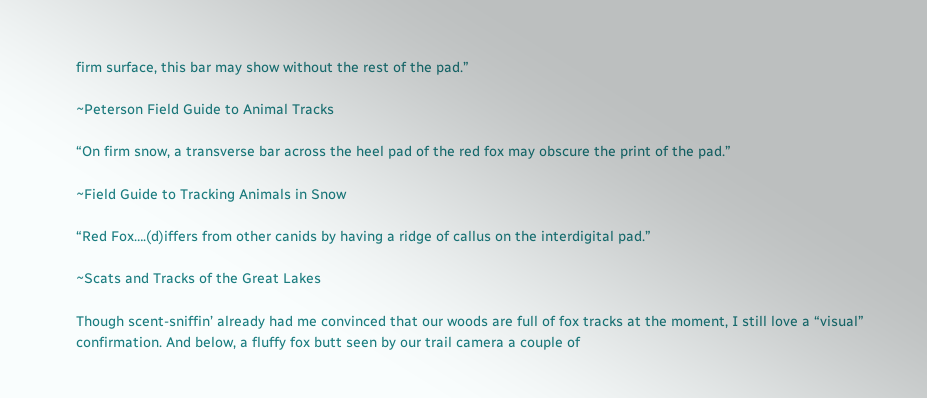firm surface, this bar may show without the rest of the pad.”

~Peterson Field Guide to Animal Tracks

“On firm snow, a transverse bar across the heel pad of the red fox may obscure the print of the pad.”

~Field Guide to Tracking Animals in Snow

“Red Fox….(d)iffers from other canids by having a ridge of callus on the interdigital pad.”

~Scats and Tracks of the Great Lakes

Though scent-sniffin’ already had me convinced that our woods are full of fox tracks at the moment, I still love a “visual” confirmation. And below, a fluffy fox butt seen by our trail camera a couple of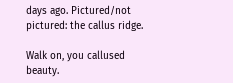days ago. Pictured/not pictured: the callus ridge.

Walk on, you callused beauty.